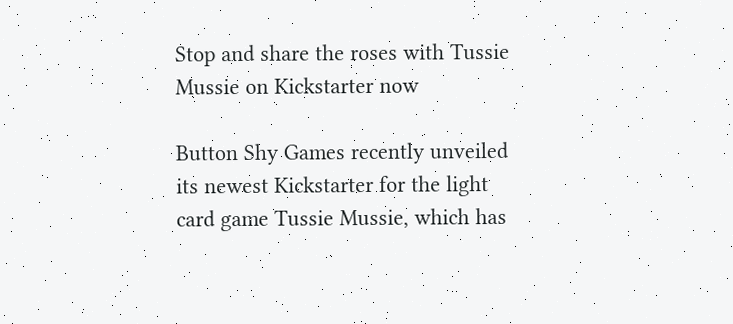Stop and share the roses with Tussie Mussie on Kickstarter now

Button Shy Games recently unveiled its newest Kickstarter for the light card game Tussie Mussie, which has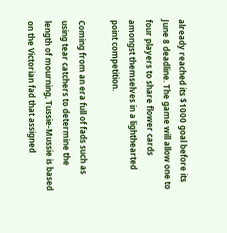already reached its $1000 goal before its June 8 deadline. The game will allow one to four players to share flower cards amongst themselves in a lighthearted point competition.

Coming from an era full of fads such as using tear catchers to determine the length of mourning, Tussie-Mussie is based on the Victorian fad that assigned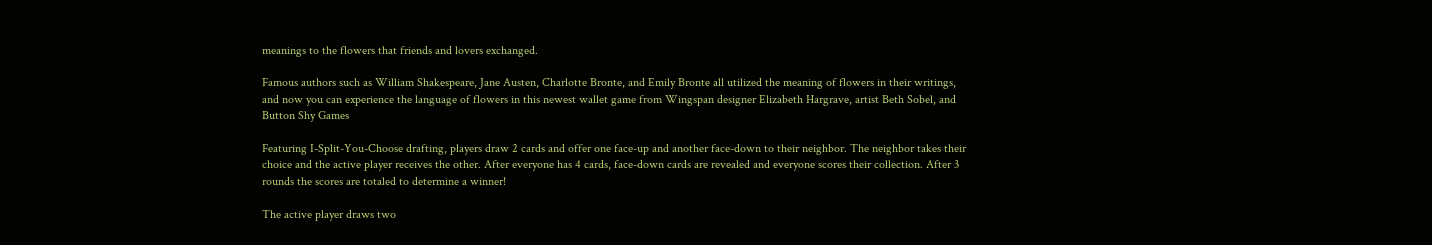meanings to the flowers that friends and lovers exchanged.

Famous authors such as William Shakespeare, Jane Austen, Charlotte Bronte, and Emily Bronte all utilized the meaning of flowers in their writings, and now you can experience the language of flowers in this newest wallet game from Wingspan designer Elizabeth Hargrave, artist Beth Sobel, and Button Shy Games

Featuring I-Split-You-Choose drafting, players draw 2 cards and offer one face-up and another face-down to their neighbor. The neighbor takes their choice and the active player receives the other. After everyone has 4 cards, face-down cards are revealed and everyone scores their collection. After 3 rounds the scores are totaled to determine a winner!

The active player draws two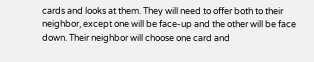cards and looks at them. They will need to offer both to their neighbor, except one will be face-up and the other will be face down. Their neighbor will choose one card and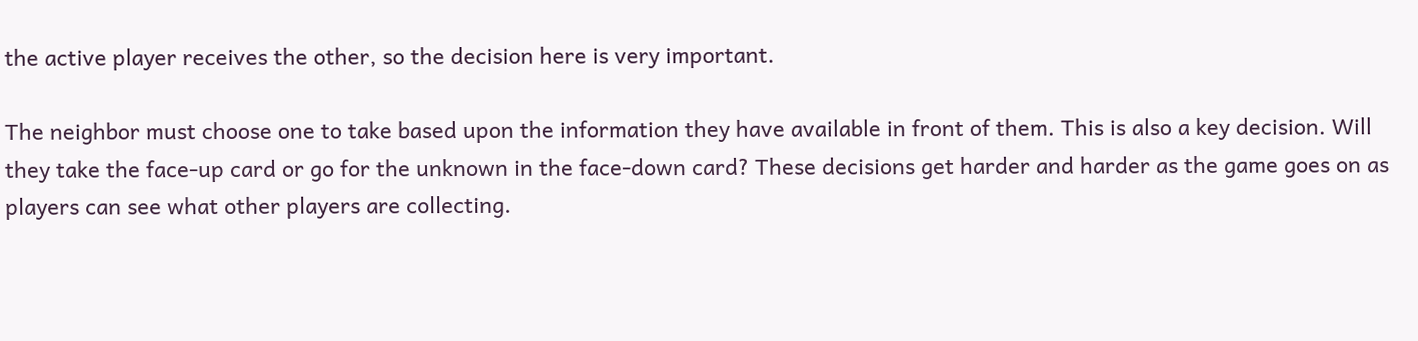the active player receives the other, so the decision here is very important.

The neighbor must choose one to take based upon the information they have available in front of them. This is also a key decision. Will they take the face-up card or go for the unknown in the face-down card? These decisions get harder and harder as the game goes on as players can see what other players are collecting.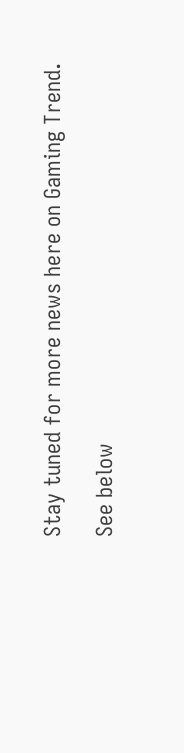Stay tuned for more news here on Gaming Trend.

See below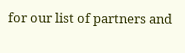for our list of partners and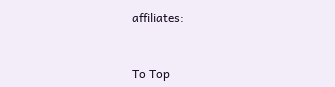affiliates:


To Top